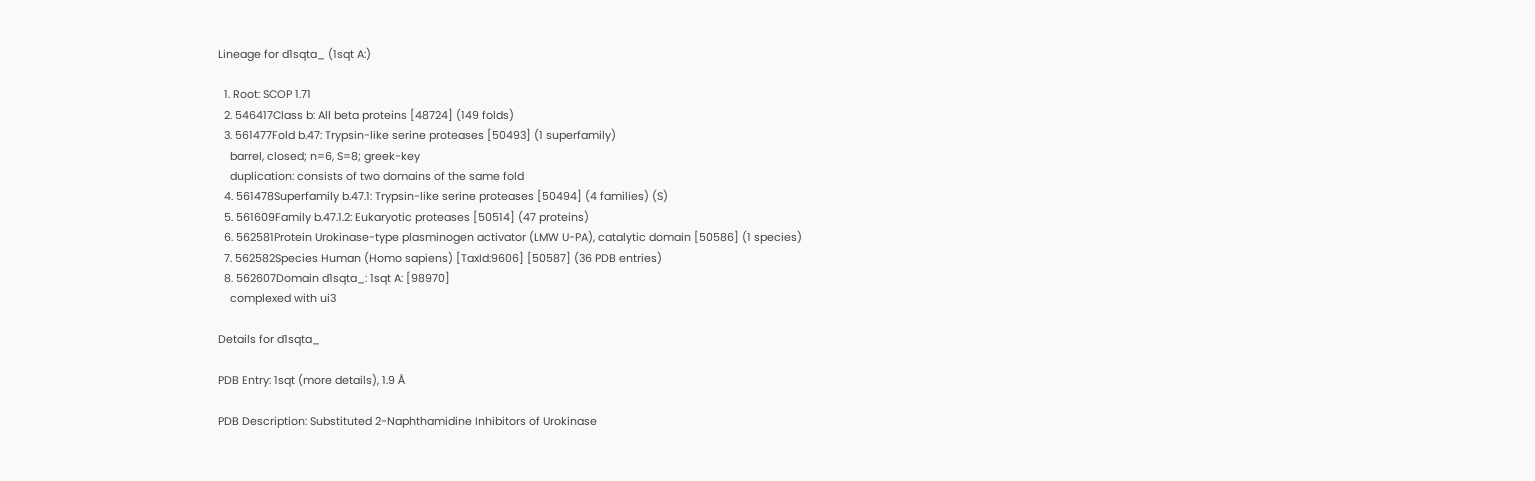Lineage for d1sqta_ (1sqt A:)

  1. Root: SCOP 1.71
  2. 546417Class b: All beta proteins [48724] (149 folds)
  3. 561477Fold b.47: Trypsin-like serine proteases [50493] (1 superfamily)
    barrel, closed; n=6, S=8; greek-key
    duplication: consists of two domains of the same fold
  4. 561478Superfamily b.47.1: Trypsin-like serine proteases [50494] (4 families) (S)
  5. 561609Family b.47.1.2: Eukaryotic proteases [50514] (47 proteins)
  6. 562581Protein Urokinase-type plasminogen activator (LMW U-PA), catalytic domain [50586] (1 species)
  7. 562582Species Human (Homo sapiens) [TaxId:9606] [50587] (36 PDB entries)
  8. 562607Domain d1sqta_: 1sqt A: [98970]
    complexed with ui3

Details for d1sqta_

PDB Entry: 1sqt (more details), 1.9 Å

PDB Description: Substituted 2-Naphthamidine Inhibitors of Urokinase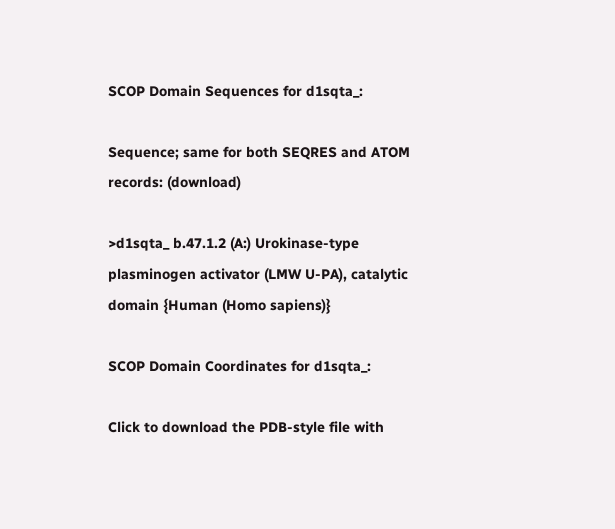SCOP Domain Sequences for d1sqta_:

Sequence; same for both SEQRES and ATOM records: (download)

>d1sqta_ b.47.1.2 (A:) Urokinase-type plasminogen activator (LMW U-PA), catalytic domain {Human (Homo sapiens)}

SCOP Domain Coordinates for d1sqta_:

Click to download the PDB-style file with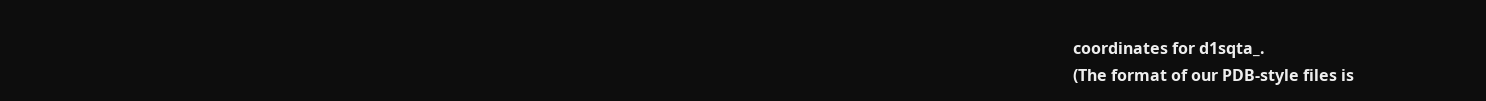coordinates for d1sqta_.
(The format of our PDB-style files is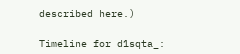described here.)

Timeline for d1sqta_: